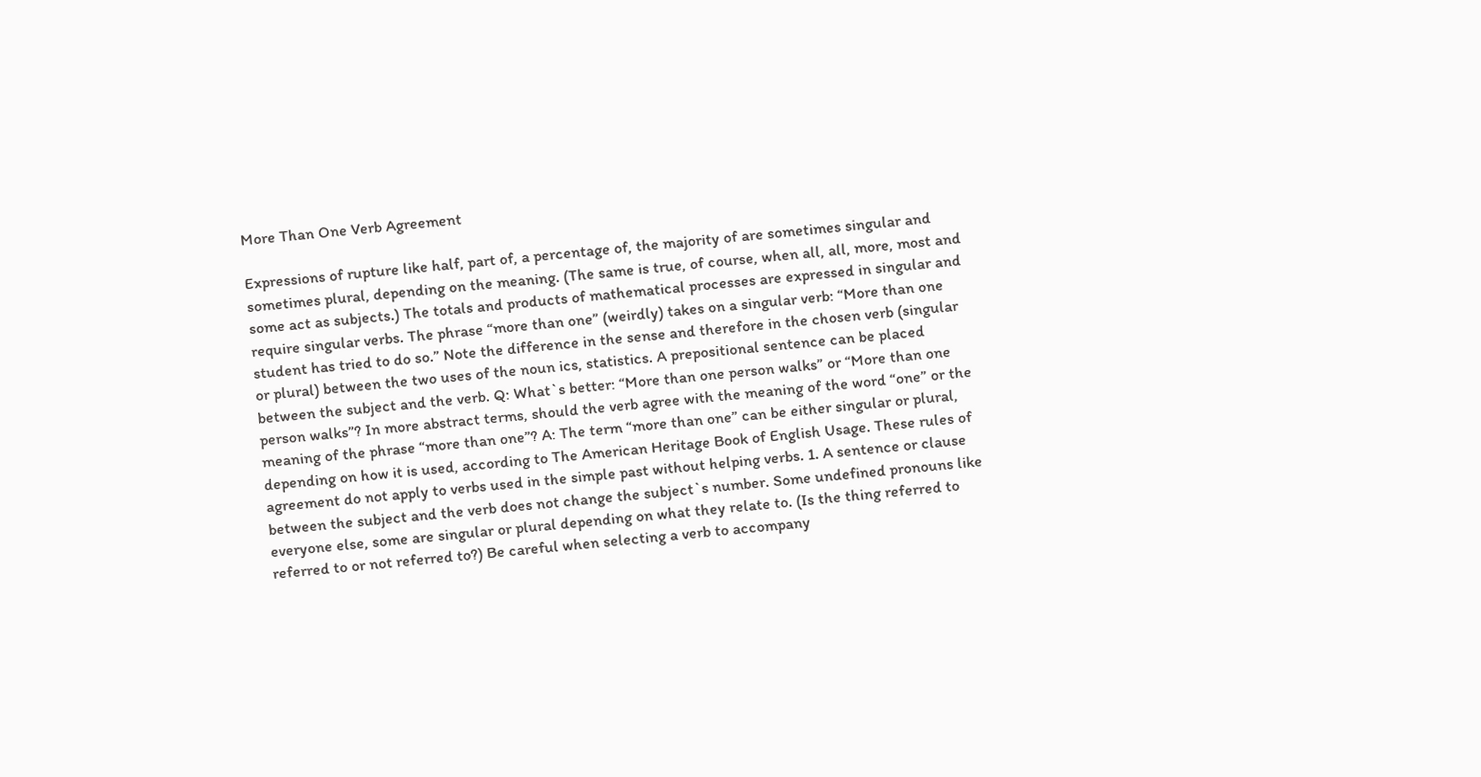More Than One Verb Agreement

Expressions of rupture like half, part of, a percentage of, the majority of are sometimes singular and sometimes plural, depending on the meaning. (The same is true, of course, when all, all, more, most and some act as subjects.) The totals and products of mathematical processes are expressed in singular and require singular verbs. The phrase “more than one” (weirdly) takes on a singular verb: “More than one student has tried to do so.” Note the difference in the sense and therefore in the chosen verb (singular or plural) between the two uses of the noun ics, statistics. A prepositional sentence can be placed between the subject and the verb. Q: What`s better: “More than one person walks” or “More than one person walks”? In more abstract terms, should the verb agree with the meaning of the word “one” or the meaning of the phrase “more than one”? A: The term “more than one” can be either singular or plural, depending on how it is used, according to The American Heritage Book of English Usage. These rules of agreement do not apply to verbs used in the simple past without helping verbs. 1. A sentence or clause between the subject and the verb does not change the subject`s number. Some undefined pronouns like everyone else, some are singular or plural depending on what they relate to. (Is the thing referred to referred to or not referred to?) Be careful when selecting a verb to accompany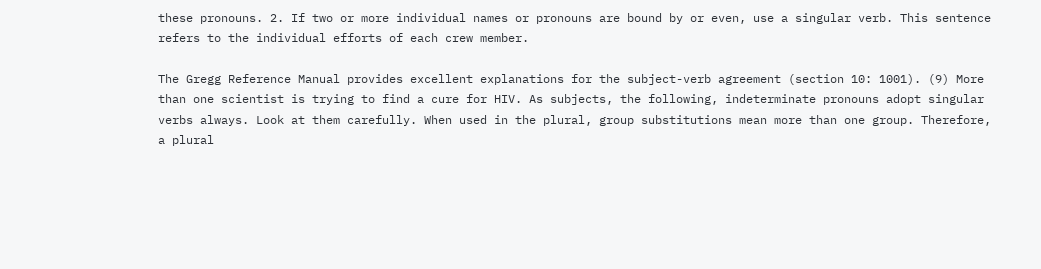these pronouns. 2. If two or more individual names or pronouns are bound by or even, use a singular verb. This sentence refers to the individual efforts of each crew member.

The Gregg Reference Manual provides excellent explanations for the subject-verb agreement (section 10: 1001). (9) More than one scientist is trying to find a cure for HIV. As subjects, the following, indeterminate pronouns adopt singular verbs always. Look at them carefully. When used in the plural, group substitutions mean more than one group. Therefore, a plural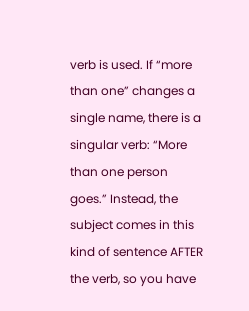verb is used. If “more than one” changes a single name, there is a singular verb: “More than one person goes.” Instead, the subject comes in this kind of sentence AFTER the verb, so you have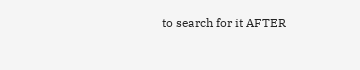to search for it AFTER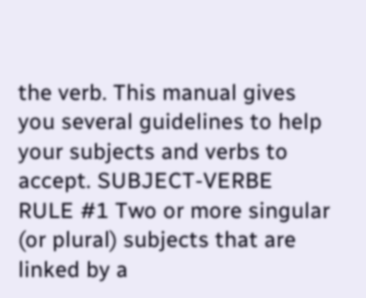the verb. This manual gives you several guidelines to help your subjects and verbs to accept. SUBJECT-VERBE RULE #1 Two or more singular (or plural) subjects that are linked by a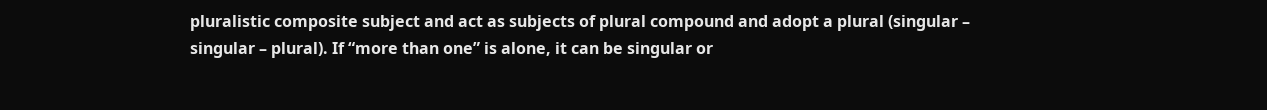pluralistic composite subject and act as subjects of plural compound and adopt a plural (singular – singular – plural). If “more than one” is alone, it can be singular or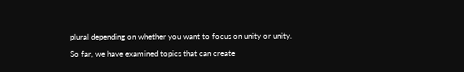plural depending on whether you want to focus on unity or unity. So far, we have examined topics that can create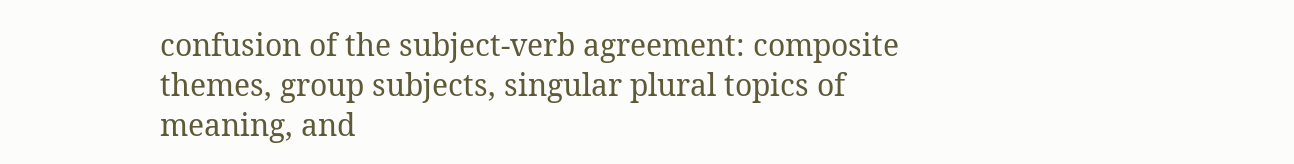confusion of the subject-verb agreement: composite themes, group subjects, singular plural topics of meaning, and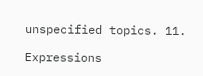unspecified topics. 11.

Expressions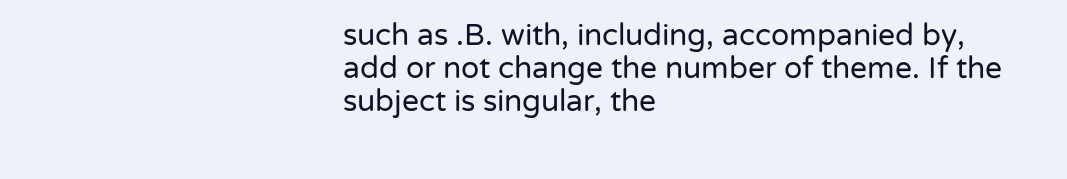such as .B. with, including, accompanied by, add or not change the number of theme. If the subject is singular, the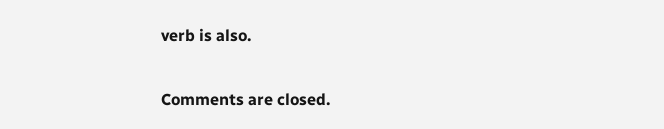verb is also.

Comments are closed.